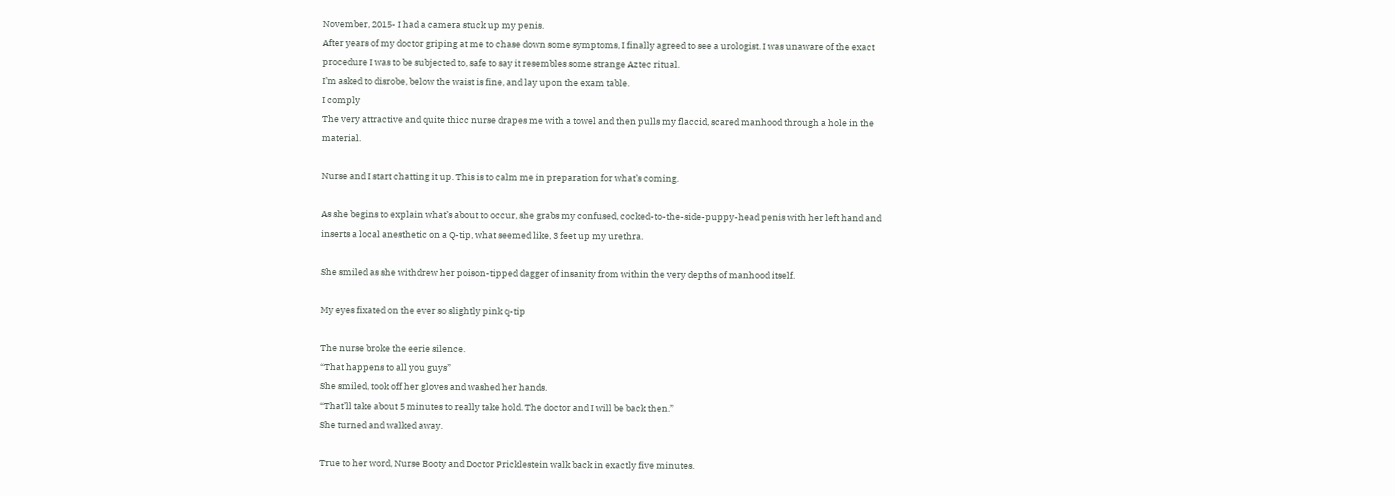November, 2015- I had a camera stuck up my penis.
After years of my doctor griping at me to chase down some symptoms, I finally agreed to see a urologist. I was unaware of the exact procedure I was to be subjected to, safe to say it resembles some strange Aztec ritual.
I’m asked to disrobe, below the waist is fine, and lay upon the exam table.
I comply
The very attractive and quite thicc nurse drapes me with a towel and then pulls my flaccid, scared manhood through a hole in the material.

Nurse and I start chatting it up. This is to calm me in preparation for what’s coming.

As she begins to explain what’s about to occur, she grabs my confused, cocked-to-the-side-puppy-head penis with her left hand and inserts a local anesthetic on a Q-tip, what seemed like, 3 feet up my urethra.

She smiled as she withdrew her poison-tipped dagger of insanity from within the very depths of manhood itself.

My eyes fixated on the ever so slightly pink q-tip

The nurse broke the eerie silence.
“That happens to all you guys”
She smiled, took off her gloves and washed her hands.
“That’ll take about 5 minutes to really take hold. The doctor and I will be back then.”
She turned and walked away.

True to her word, Nurse Booty and Doctor Pricklestein walk back in exactly five minutes.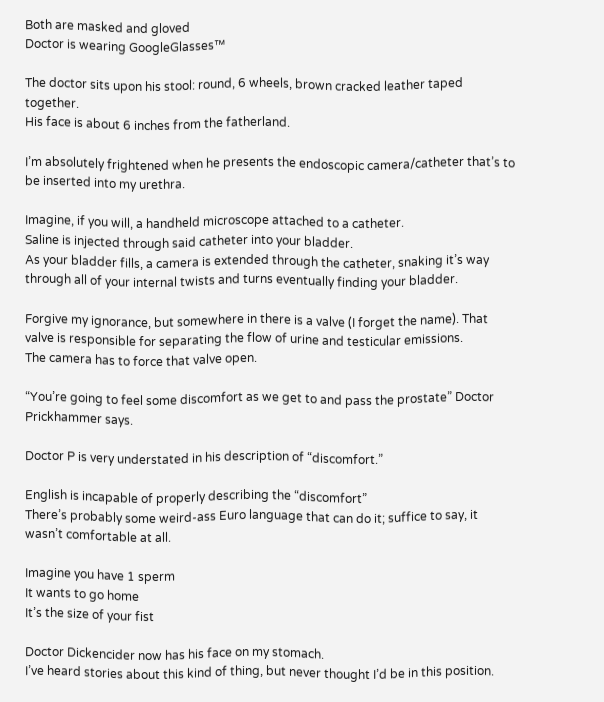Both are masked and gloved
Doctor is wearing GoogleGlasses™

The doctor sits upon his stool: round, 6 wheels, brown cracked leather taped together.
His face is about 6 inches from the fatherland.

I’m absolutely frightened when he presents the endoscopic camera/catheter that’s to be inserted into my urethra.

Imagine, if you will, a handheld microscope attached to a catheter.
Saline is injected through said catheter into your bladder.
As your bladder fills, a camera is extended through the catheter, snaking it’s way through all of your internal twists and turns eventually finding your bladder.

Forgive my ignorance, but somewhere in there is a valve (I forget the name). That valve is responsible for separating the flow of urine and testicular emissions.
The camera has to force that valve open.

“You’re going to feel some discomfort as we get to and pass the prostate” Doctor Prickhammer says.

Doctor P is very understated in his description of “discomfort.”

English is incapable of properly describing the “discomfort”
There’s probably some weird-ass Euro language that can do it; suffice to say, it wasn’t comfortable at all.

Imagine you have 1 sperm
It wants to go home
It’s the size of your fist

Doctor Dickencider now has his face on my stomach.
I’ve heard stories about this kind of thing, but never thought I’d be in this position.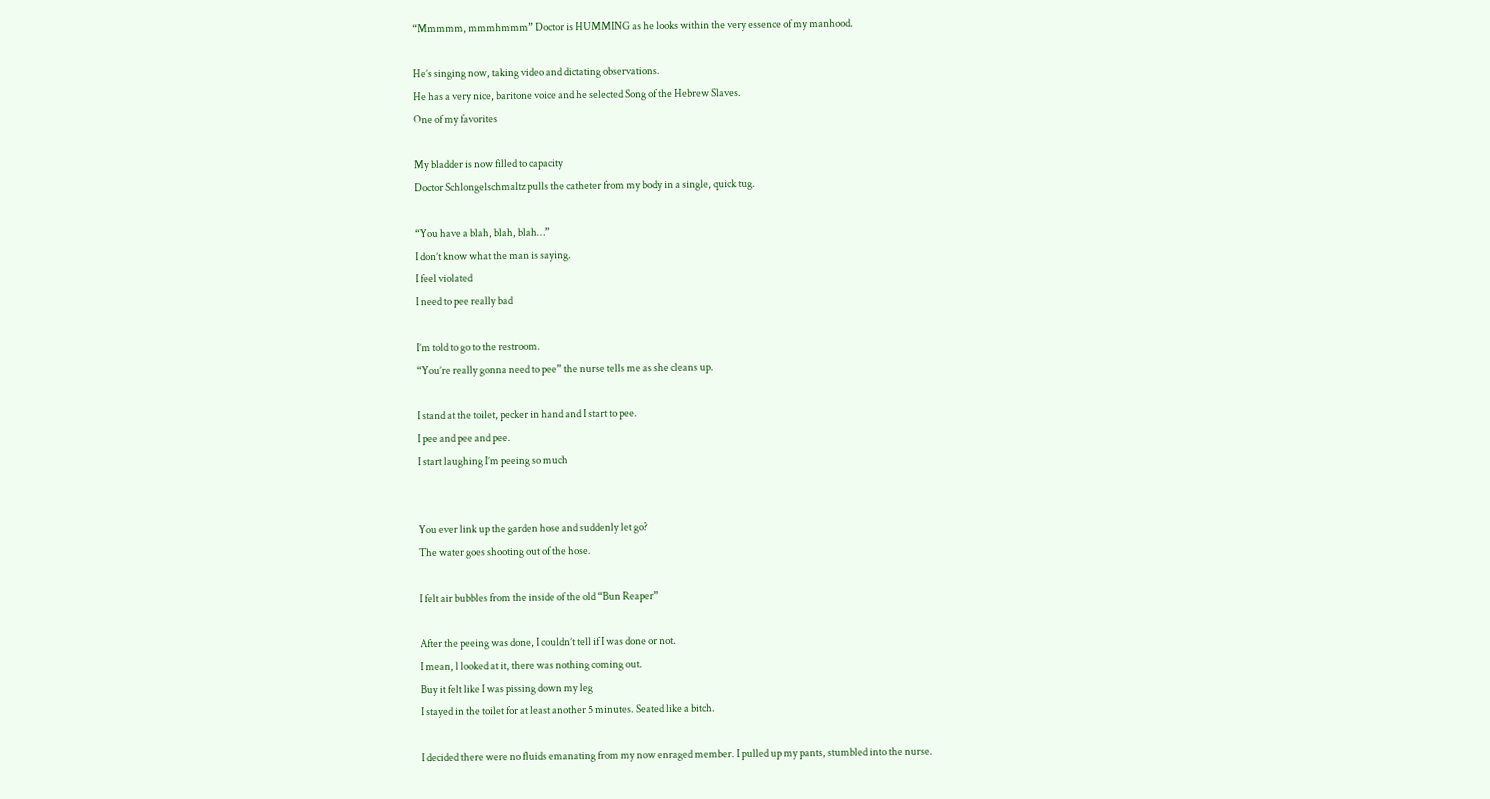“Mmmmm, mmmhmmm” Doctor is HUMMING as he looks within the very essence of my manhood.

He’s singing now, taking video and dictating observations.
He has a very nice, baritone voice and he selected Song of the Hebrew Slaves.
One of my favorites

My bladder is now filled to capacity
Doctor Schlongelschmaltz pulls the catheter from my body in a single, quick tug.

“You have a blah, blah, blah…”
I don’t know what the man is saying.
I feel violated
I need to pee really bad

I’m told to go to the restroom.
“You’re really gonna need to pee” the nurse tells me as she cleans up.

I stand at the toilet, pecker in hand and I start to pee.
I pee and pee and pee.
I start laughing I’m peeing so much


You ever link up the garden hose and suddenly let go?
The water goes shooting out of the hose.

I felt air bubbles from the inside of the old “Bun Reaper”

After the peeing was done, I couldn’t tell if I was done or not.
I mean, l looked at it, there was nothing coming out.
Buy it felt like I was pissing down my leg
I stayed in the toilet for at least another 5 minutes. Seated like a bitch.

I decided there were no fluids emanating from my now enraged member. I pulled up my pants, stumbled into the nurse.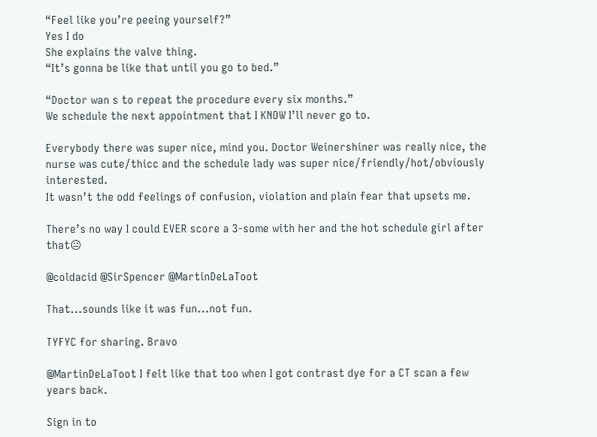“Feel like you’re peeing yourself?”
Yes I do
She explains the valve thing.
“It’s gonna be like that until you go to bed.”

“Doctor wan s to repeat the procedure every six months.”
We schedule the next appointment that I KNOW I’ll never go to.

Everybody there was super nice, mind you. Doctor Weinershiner was really nice, the nurse was cute/thicc and the schedule lady was super nice/friendly/hot/obviously interested.
It wasn’t the odd feelings of confusion, violation and plain fear that upsets me.

There’s no way I could EVER score a 3-some with her and the hot schedule girl after that😐

@coldacid @SirSpencer @MartinDeLaToot

That...sounds like it was fun...not fun.

TYFYC for sharing. Bravo

@MartinDeLaToot I felt like that too when I got contrast dye for a CT scan a few years back.

Sign in to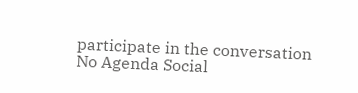participate in the conversation
No Agenda Social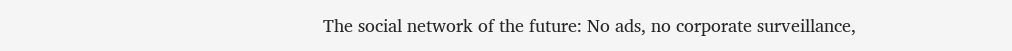The social network of the future: No ads, no corporate surveillance,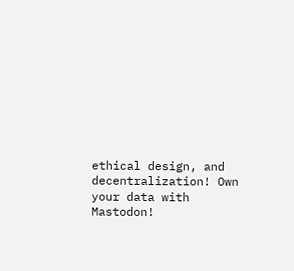ethical design, and decentralization! Own your data with Mastodon!